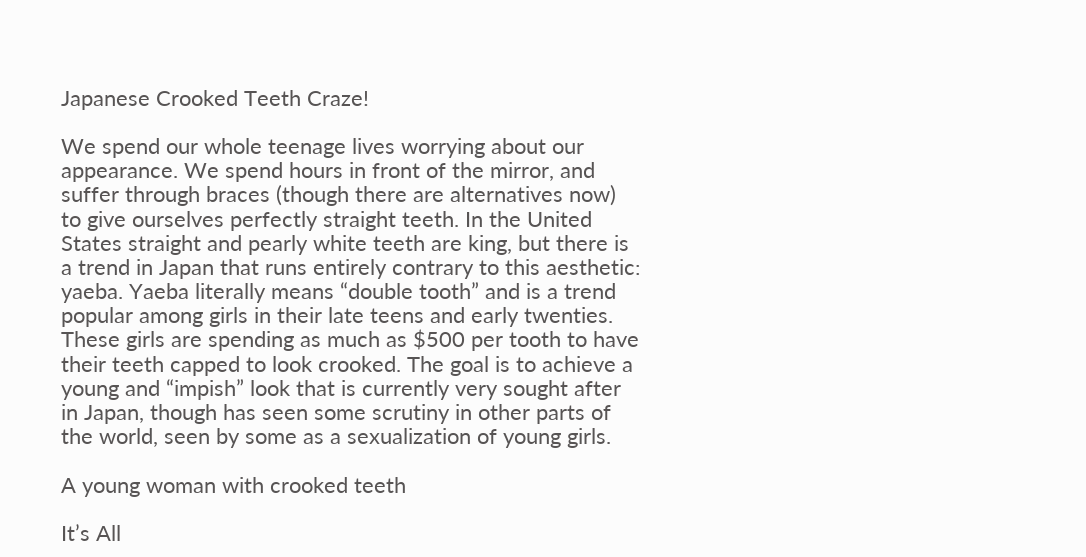Japanese Crooked Teeth Craze!

We spend our whole teenage lives worrying about our appearance. We spend hours in front of the mirror, and suffer through braces (though there are alternatives now) to give ourselves perfectly straight teeth. In the United States straight and pearly white teeth are king, but there is a trend in Japan that runs entirely contrary to this aesthetic: yaeba. Yaeba literally means “double tooth” and is a trend popular among girls in their late teens and early twenties. These girls are spending as much as $500 per tooth to have their teeth capped to look crooked. The goal is to achieve a young and “impish” look that is currently very sought after in Japan, though has seen some scrutiny in other parts of the world, seen by some as a sexualization of young girls.

A young woman with crooked teeth

It’s All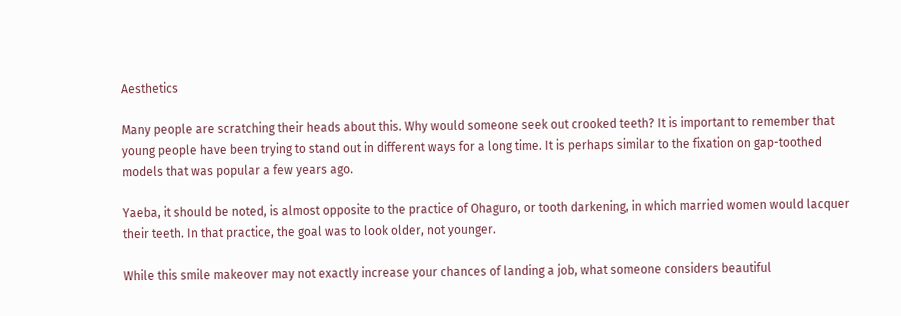Aesthetics

Many people are scratching their heads about this. Why would someone seek out crooked teeth? It is important to remember that young people have been trying to stand out in different ways for a long time. It is perhaps similar to the fixation on gap-toothed models that was popular a few years ago.

Yaeba, it should be noted, is almost opposite to the practice of Ohaguro, or tooth darkening, in which married women would lacquer their teeth. In that practice, the goal was to look older, not younger.

While this smile makeover may not exactly increase your chances of landing a job, what someone considers beautiful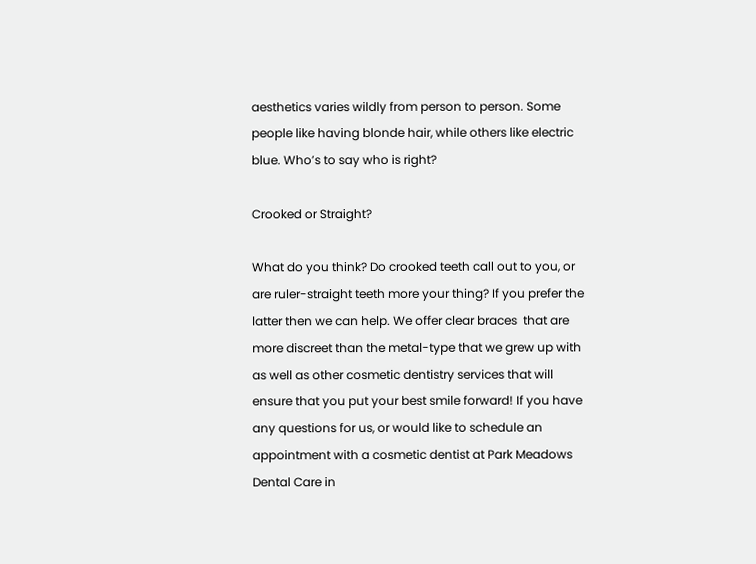aesthetics varies wildly from person to person. Some people like having blonde hair, while others like electric blue. Who’s to say who is right?

Crooked or Straight?

What do you think? Do crooked teeth call out to you, or are ruler-straight teeth more your thing? If you prefer the latter then we can help. We offer clear braces  that are more discreet than the metal-type that we grew up with as well as other cosmetic dentistry services that will ensure that you put your best smile forward! If you have any questions for us, or would like to schedule an appointment with a cosmetic dentist at Park Meadows Dental Care in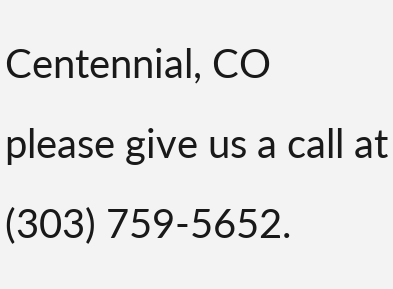Centennial, CO please give us a call at (303) 759-5652.